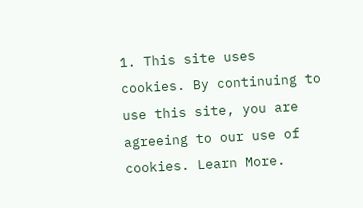1. This site uses cookies. By continuing to use this site, you are agreeing to our use of cookies. Learn More.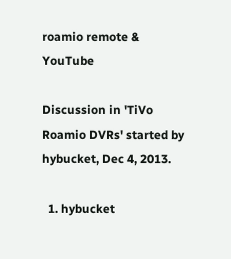roamio remote & YouTube

Discussion in 'TiVo Roamio DVRs' started by hybucket, Dec 4, 2013.

  1. hybucket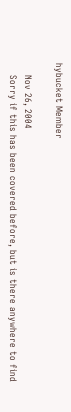hybucket Member

    Nov 26, 2004
    Sorry if this has been covered before, but is there anywhere to find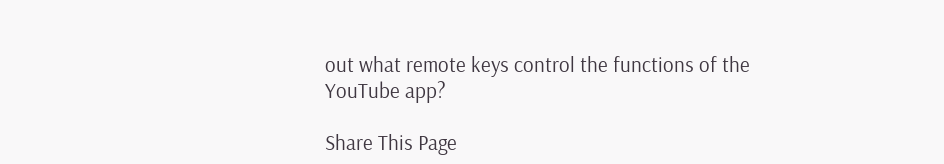out what remote keys control the functions of the YouTube app?

Share This Page